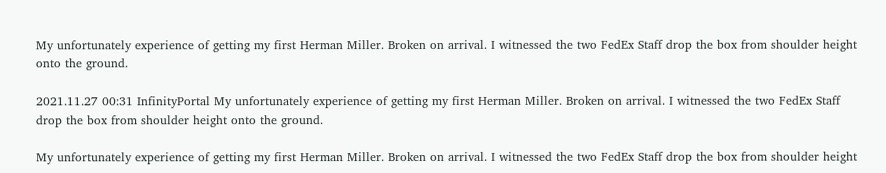My unfortunately experience of getting my first Herman Miller. Broken on arrival. I witnessed the two FedEx Staff drop the box from shoulder height onto the ground.

2021.11.27 00:31 InfinityPortal My unfortunately experience of getting my first Herman Miller. Broken on arrival. I witnessed the two FedEx Staff drop the box from shoulder height onto the ground.

My unfortunately experience of getting my first Herman Miller. Broken on arrival. I witnessed the two FedEx Staff drop the box from shoulder height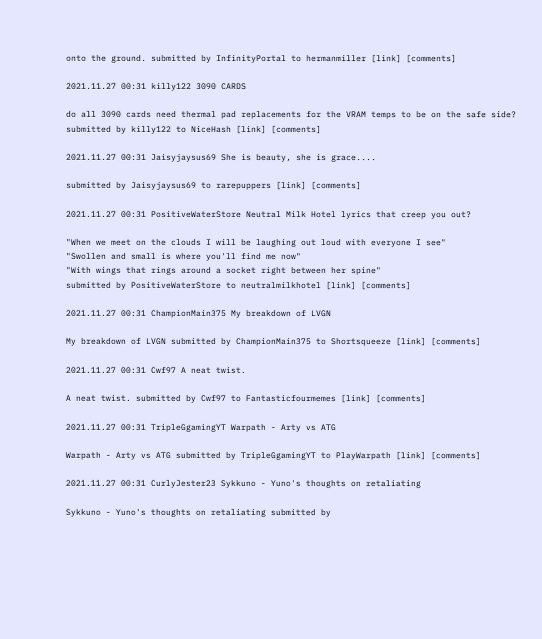onto the ground. submitted by InfinityPortal to hermanmiller [link] [comments]

2021.11.27 00:31 killy122 3090 CARDS

do all 3090 cards need thermal pad replacements for the VRAM temps to be on the safe side?
submitted by killy122 to NiceHash [link] [comments]

2021.11.27 00:31 Jaisyjaysus69 She is beauty, she is grace....

submitted by Jaisyjaysus69 to rarepuppers [link] [comments]

2021.11.27 00:31 PositiveWaterStore Neutral Milk Hotel lyrics that creep you out?

"When we meet on the clouds I will be laughing out loud with everyone I see"
"Swollen and small is where you'll find me now"
"With wings that rings around a socket right between her spine"
submitted by PositiveWaterStore to neutralmilkhotel [link] [comments]

2021.11.27 00:31 ChampionMain375 My breakdown of LVGN

My breakdown of LVGN submitted by ChampionMain375 to Shortsqueeze [link] [comments]

2021.11.27 00:31 Cwf97 A neat twist.

A neat twist. submitted by Cwf97 to Fantasticfourmemes [link] [comments]

2021.11.27 00:31 TripleGgamingYT Warpath - Arty vs ATG

Warpath - Arty vs ATG submitted by TripleGgamingYT to PlayWarpath [link] [comments]

2021.11.27 00:31 CurlyJester23 Sykkuno - Yuno's thoughts on retaliating

Sykkuno - Yuno's thoughts on retaliating submitted by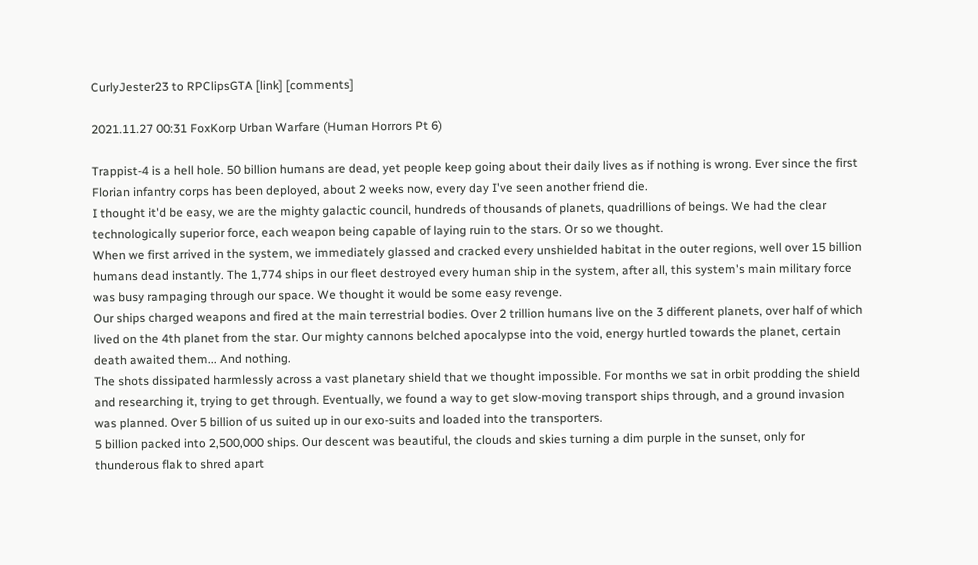CurlyJester23 to RPClipsGTA [link] [comments]

2021.11.27 00:31 FoxKorp Urban Warfare (Human Horrors Pt 6)

Trappist-4 is a hell hole. 50 billion humans are dead, yet people keep going about their daily lives as if nothing is wrong. Ever since the first Florian infantry corps has been deployed, about 2 weeks now, every day I've seen another friend die.
I thought it'd be easy, we are the mighty galactic council, hundreds of thousands of planets, quadrillions of beings. We had the clear technologically superior force, each weapon being capable of laying ruin to the stars. Or so we thought.
When we first arrived in the system, we immediately glassed and cracked every unshielded habitat in the outer regions, well over 15 billion humans dead instantly. The 1,774 ships in our fleet destroyed every human ship in the system, after all, this system's main military force was busy rampaging through our space. We thought it would be some easy revenge.
Our ships charged weapons and fired at the main terrestrial bodies. Over 2 trillion humans live on the 3 different planets, over half of which lived on the 4th planet from the star. Our mighty cannons belched apocalypse into the void, energy hurtled towards the planet, certain death awaited them... And nothing.
The shots dissipated harmlessly across a vast planetary shield that we thought impossible. For months we sat in orbit prodding the shield and researching it, trying to get through. Eventually, we found a way to get slow-moving transport ships through, and a ground invasion was planned. Over 5 billion of us suited up in our exo-suits and loaded into the transporters.
5 billion packed into 2,500,000 ships. Our descent was beautiful, the clouds and skies turning a dim purple in the sunset, only for thunderous flak to shred apart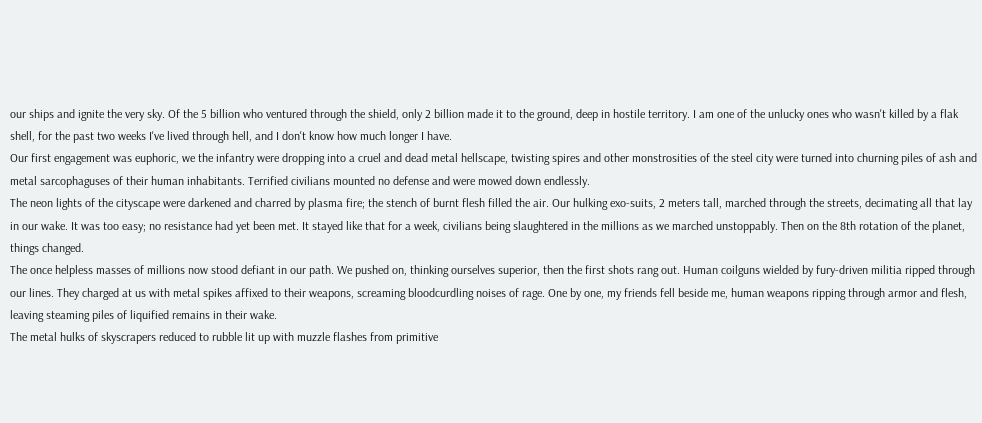our ships and ignite the very sky. Of the 5 billion who ventured through the shield, only 2 billion made it to the ground, deep in hostile territory. I am one of the unlucky ones who wasn't killed by a flak shell, for the past two weeks I've lived through hell, and I don't know how much longer I have.
Our first engagement was euphoric, we the infantry were dropping into a cruel and dead metal hellscape, twisting spires and other monstrosities of the steel city were turned into churning piles of ash and metal sarcophaguses of their human inhabitants. Terrified civilians mounted no defense and were mowed down endlessly.
The neon lights of the cityscape were darkened and charred by plasma fire; the stench of burnt flesh filled the air. Our hulking exo-suits, 2 meters tall, marched through the streets, decimating all that lay in our wake. It was too easy; no resistance had yet been met. It stayed like that for a week, civilians being slaughtered in the millions as we marched unstoppably. Then on the 8th rotation of the planet, things changed.
The once helpless masses of millions now stood defiant in our path. We pushed on, thinking ourselves superior, then the first shots rang out. Human coilguns wielded by fury-driven militia ripped through our lines. They charged at us with metal spikes affixed to their weapons, screaming bloodcurdling noises of rage. One by one, my friends fell beside me, human weapons ripping through armor and flesh, leaving steaming piles of liquified remains in their wake.
The metal hulks of skyscrapers reduced to rubble lit up with muzzle flashes from primitive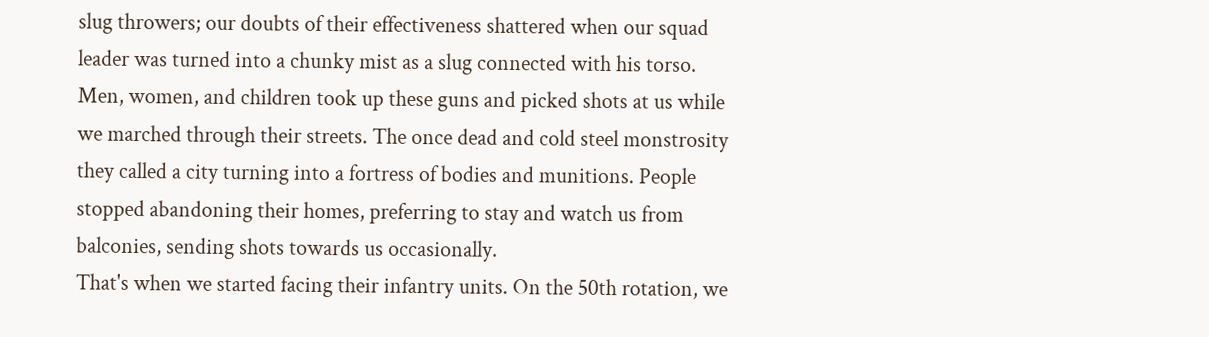slug throwers; our doubts of their effectiveness shattered when our squad leader was turned into a chunky mist as a slug connected with his torso. Men, women, and children took up these guns and picked shots at us while we marched through their streets. The once dead and cold steel monstrosity they called a city turning into a fortress of bodies and munitions. People stopped abandoning their homes, preferring to stay and watch us from balconies, sending shots towards us occasionally.
That's when we started facing their infantry units. On the 50th rotation, we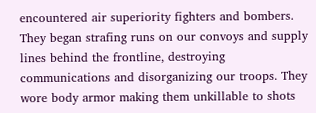encountered air superiority fighters and bombers. They began strafing runs on our convoys and supply lines behind the frontline, destroying communications and disorganizing our troops. They wore body armor making them unkillable to shots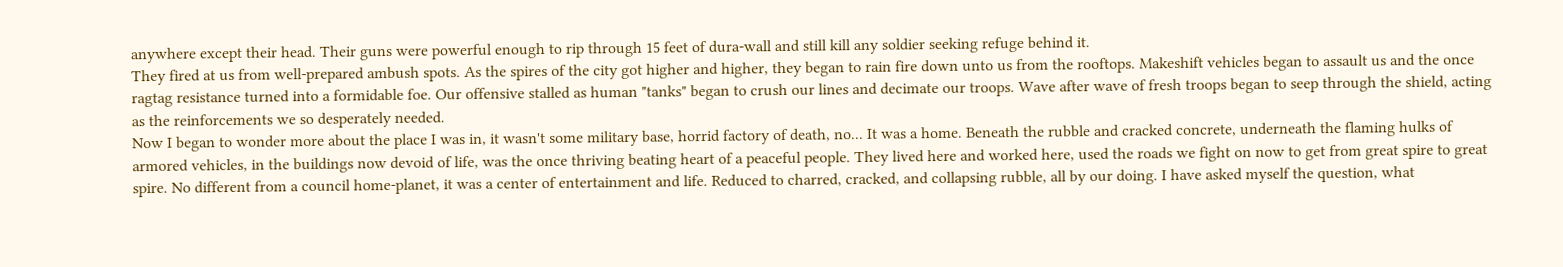anywhere except their head. Their guns were powerful enough to rip through 15 feet of dura-wall and still kill any soldier seeking refuge behind it.
They fired at us from well-prepared ambush spots. As the spires of the city got higher and higher, they began to rain fire down unto us from the rooftops. Makeshift vehicles began to assault us and the once ragtag resistance turned into a formidable foe. Our offensive stalled as human "tanks" began to crush our lines and decimate our troops. Wave after wave of fresh troops began to seep through the shield, acting as the reinforcements we so desperately needed.
Now I began to wonder more about the place I was in, it wasn't some military base, horrid factory of death, no... It was a home. Beneath the rubble and cracked concrete, underneath the flaming hulks of armored vehicles, in the buildings now devoid of life, was the once thriving beating heart of a peaceful people. They lived here and worked here, used the roads we fight on now to get from great spire to great spire. No different from a council home-planet, it was a center of entertainment and life. Reduced to charred, cracked, and collapsing rubble, all by our doing. I have asked myself the question, what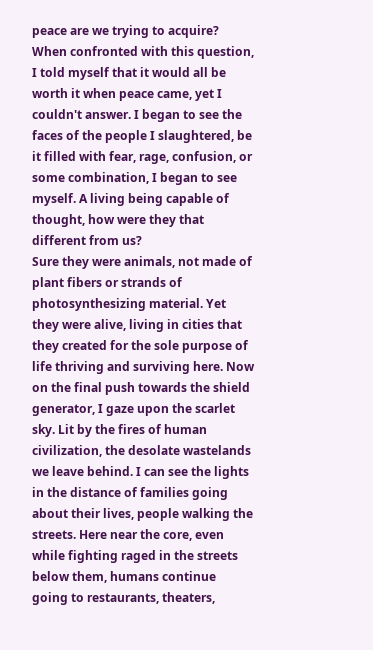peace are we trying to acquire?
When confronted with this question, I told myself that it would all be worth it when peace came, yet I couldn't answer. I began to see the faces of the people I slaughtered, be it filled with fear, rage, confusion, or some combination, I began to see myself. A living being capable of thought, how were they that different from us?
Sure they were animals, not made of plant fibers or strands of photosynthesizing material. Yet they were alive, living in cities that they created for the sole purpose of life thriving and surviving here. Now on the final push towards the shield generator, I gaze upon the scarlet sky. Lit by the fires of human civilization, the desolate wastelands we leave behind. I can see the lights in the distance of families going about their lives, people walking the streets. Here near the core, even while fighting raged in the streets below them, humans continue going to restaurants, theaters,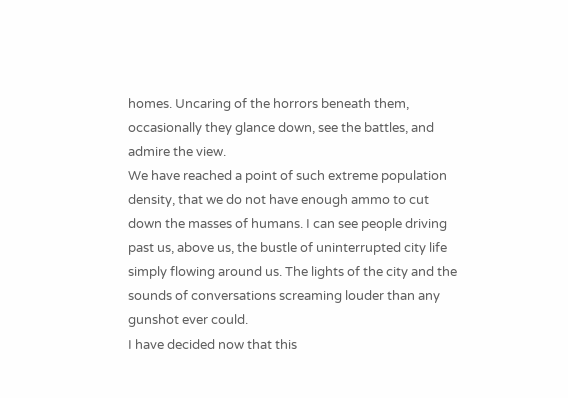homes. Uncaring of the horrors beneath them, occasionally they glance down, see the battles, and admire the view.
We have reached a point of such extreme population density, that we do not have enough ammo to cut down the masses of humans. I can see people driving past us, above us, the bustle of uninterrupted city life simply flowing around us. The lights of the city and the sounds of conversations screaming louder than any gunshot ever could.
I have decided now that this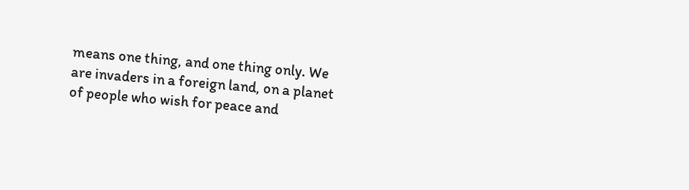means one thing, and one thing only. We are invaders in a foreign land, on a planet of people who wish for peace and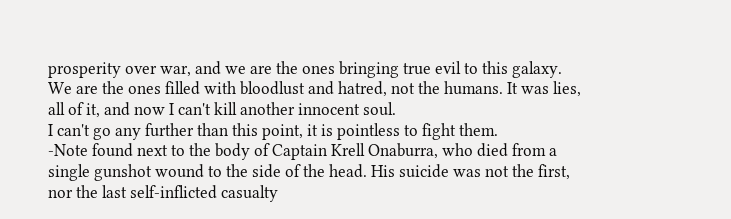prosperity over war, and we are the ones bringing true evil to this galaxy. We are the ones filled with bloodlust and hatred, not the humans. It was lies, all of it, and now I can't kill another innocent soul.
I can't go any further than this point, it is pointless to fight them.
-Note found next to the body of Captain Krell Onaburra, who died from a single gunshot wound to the side of the head. His suicide was not the first, nor the last self-inflicted casualty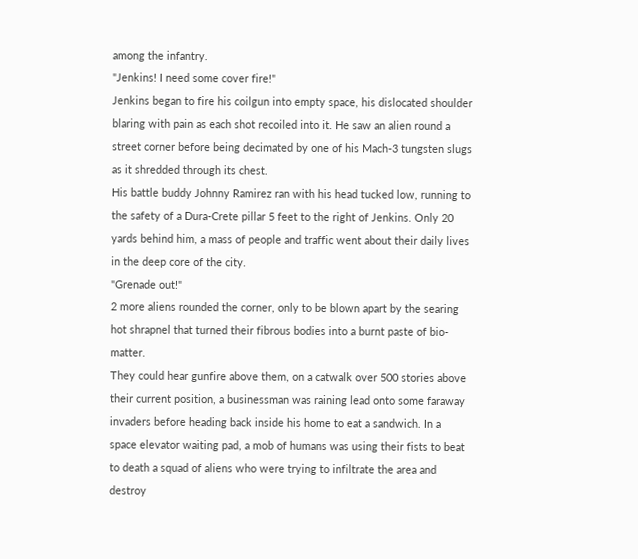among the infantry.
"Jenkins! I need some cover fire!"
Jenkins began to fire his coilgun into empty space, his dislocated shoulder blaring with pain as each shot recoiled into it. He saw an alien round a street corner before being decimated by one of his Mach-3 tungsten slugs as it shredded through its chest.
His battle buddy Johnny Ramirez ran with his head tucked low, running to the safety of a Dura-Crete pillar 5 feet to the right of Jenkins. Only 20 yards behind him, a mass of people and traffic went about their daily lives in the deep core of the city.
"Grenade out!"
2 more aliens rounded the corner, only to be blown apart by the searing hot shrapnel that turned their fibrous bodies into a burnt paste of bio-matter.
They could hear gunfire above them, on a catwalk over 500 stories above their current position, a businessman was raining lead onto some faraway invaders before heading back inside his home to eat a sandwich. In a space elevator waiting pad, a mob of humans was using their fists to beat to death a squad of aliens who were trying to infiltrate the area and destroy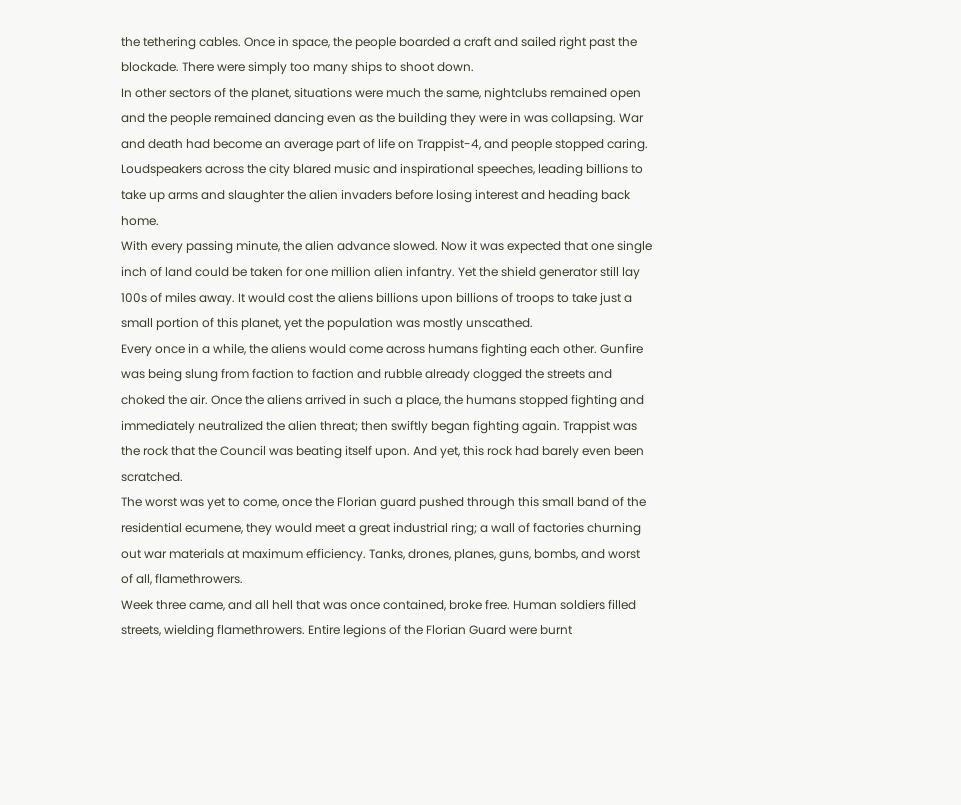the tethering cables. Once in space, the people boarded a craft and sailed right past the blockade. There were simply too many ships to shoot down.
In other sectors of the planet, situations were much the same, nightclubs remained open and the people remained dancing even as the building they were in was collapsing. War and death had become an average part of life on Trappist-4, and people stopped caring. Loudspeakers across the city blared music and inspirational speeches, leading billions to take up arms and slaughter the alien invaders before losing interest and heading back home.
With every passing minute, the alien advance slowed. Now it was expected that one single inch of land could be taken for one million alien infantry. Yet the shield generator still lay 100s of miles away. It would cost the aliens billions upon billions of troops to take just a small portion of this planet, yet the population was mostly unscathed.
Every once in a while, the aliens would come across humans fighting each other. Gunfire was being slung from faction to faction and rubble already clogged the streets and choked the air. Once the aliens arrived in such a place, the humans stopped fighting and immediately neutralized the alien threat; then swiftly began fighting again. Trappist was the rock that the Council was beating itself upon. And yet, this rock had barely even been scratched.
The worst was yet to come, once the Florian guard pushed through this small band of the residential ecumene, they would meet a great industrial ring; a wall of factories churning out war materials at maximum efficiency. Tanks, drones, planes, guns, bombs, and worst of all, flamethrowers.
Week three came, and all hell that was once contained, broke free. Human soldiers filled streets, wielding flamethrowers. Entire legions of the Florian Guard were burnt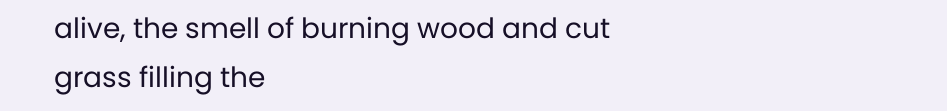alive, the smell of burning wood and cut grass filling the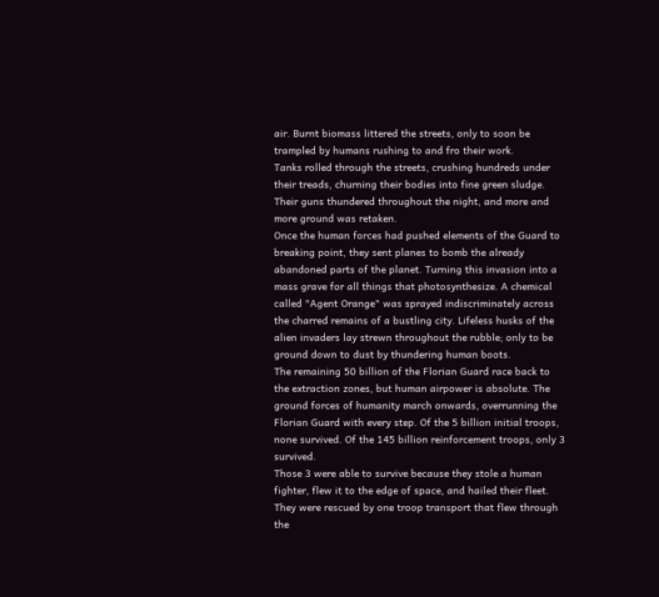air. Burnt biomass littered the streets, only to soon be trampled by humans rushing to and fro their work.
Tanks rolled through the streets, crushing hundreds under their treads, churning their bodies into fine green sludge. Their guns thundered throughout the night, and more and more ground was retaken.
Once the human forces had pushed elements of the Guard to breaking point, they sent planes to bomb the already abandoned parts of the planet. Turning this invasion into a mass grave for all things that photosynthesize. A chemical called "Agent Orange" was sprayed indiscriminately across the charred remains of a bustling city. Lifeless husks of the alien invaders lay strewn throughout the rubble; only to be ground down to dust by thundering human boots.
The remaining 50 billion of the Florian Guard race back to the extraction zones, but human airpower is absolute. The ground forces of humanity march onwards, overrunning the Florian Guard with every step. Of the 5 billion initial troops, none survived. Of the 145 billion reinforcement troops, only 3 survived.
Those 3 were able to survive because they stole a human fighter, flew it to the edge of space, and hailed their fleet. They were rescued by one troop transport that flew through the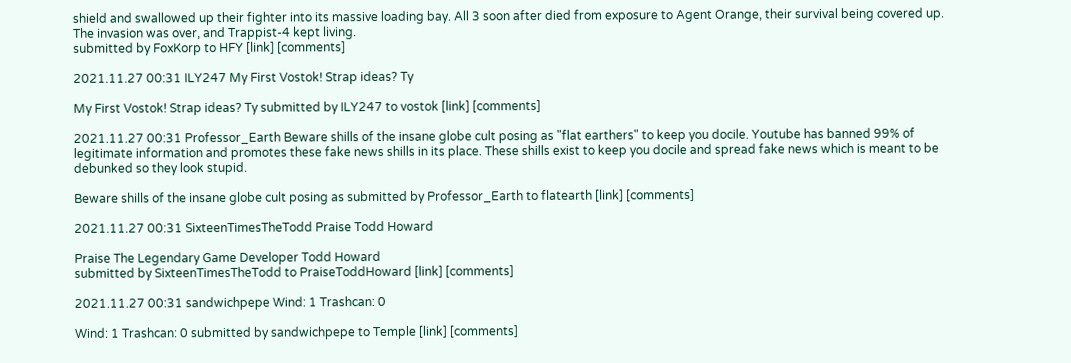shield and swallowed up their fighter into its massive loading bay. All 3 soon after died from exposure to Agent Orange, their survival being covered up. The invasion was over, and Trappist-4 kept living.
submitted by FoxKorp to HFY [link] [comments]

2021.11.27 00:31 ILY247 My First Vostok! Strap ideas? Ty

My First Vostok! Strap ideas? Ty submitted by ILY247 to vostok [link] [comments]

2021.11.27 00:31 Professor_Earth Beware shills of the insane globe cult posing as "flat earthers" to keep you docile. Youtube has banned 99% of legitimate information and promotes these fake news shills in its place. These shills exist to keep you docile and spread fake news which is meant to be debunked so they look stupid.

Beware shills of the insane globe cult posing as submitted by Professor_Earth to flatearth [link] [comments]

2021.11.27 00:31 SixteenTimesTheTodd Praise Todd Howard

Praise The Legendary Game Developer Todd Howard
submitted by SixteenTimesTheTodd to PraiseToddHoward [link] [comments]

2021.11.27 00:31 sandwichpepe Wind: 1 Trashcan: 0

Wind: 1 Trashcan: 0 submitted by sandwichpepe to Temple [link] [comments]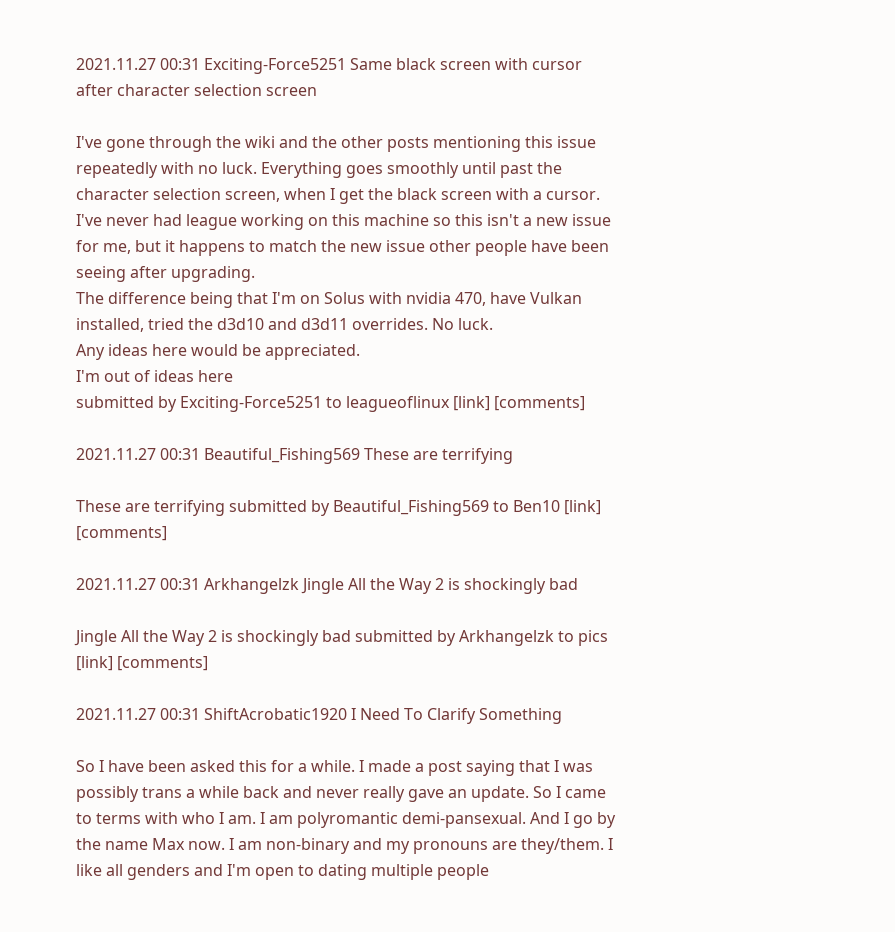2021.11.27 00:31 Exciting-Force5251 Same black screen with cursor after character selection screen

I've gone through the wiki and the other posts mentioning this issue repeatedly with no luck. Everything goes smoothly until past the character selection screen, when I get the black screen with a cursor. I've never had league working on this machine so this isn't a new issue for me, but it happens to match the new issue other people have been seeing after upgrading.
The difference being that I'm on Solus with nvidia 470, have Vulkan installed, tried the d3d10 and d3d11 overrides. No luck.
Any ideas here would be appreciated.
I'm out of ideas here
submitted by Exciting-Force5251 to leagueoflinux [link] [comments]

2021.11.27 00:31 Beautiful_Fishing569 These are terrifying

These are terrifying submitted by Beautiful_Fishing569 to Ben10 [link] [comments]

2021.11.27 00:31 Arkhangelzk Jingle All the Way 2 is shockingly bad

Jingle All the Way 2 is shockingly bad submitted by Arkhangelzk to pics [link] [comments]

2021.11.27 00:31 ShiftAcrobatic1920 I Need To Clarify Something

So I have been asked this for a while. I made a post saying that I was possibly trans a while back and never really gave an update. So I came to terms with who I am. I am polyromantic demi-pansexual. And I go by the name Max now. I am non-binary and my pronouns are they/them. I like all genders and I'm open to dating multiple people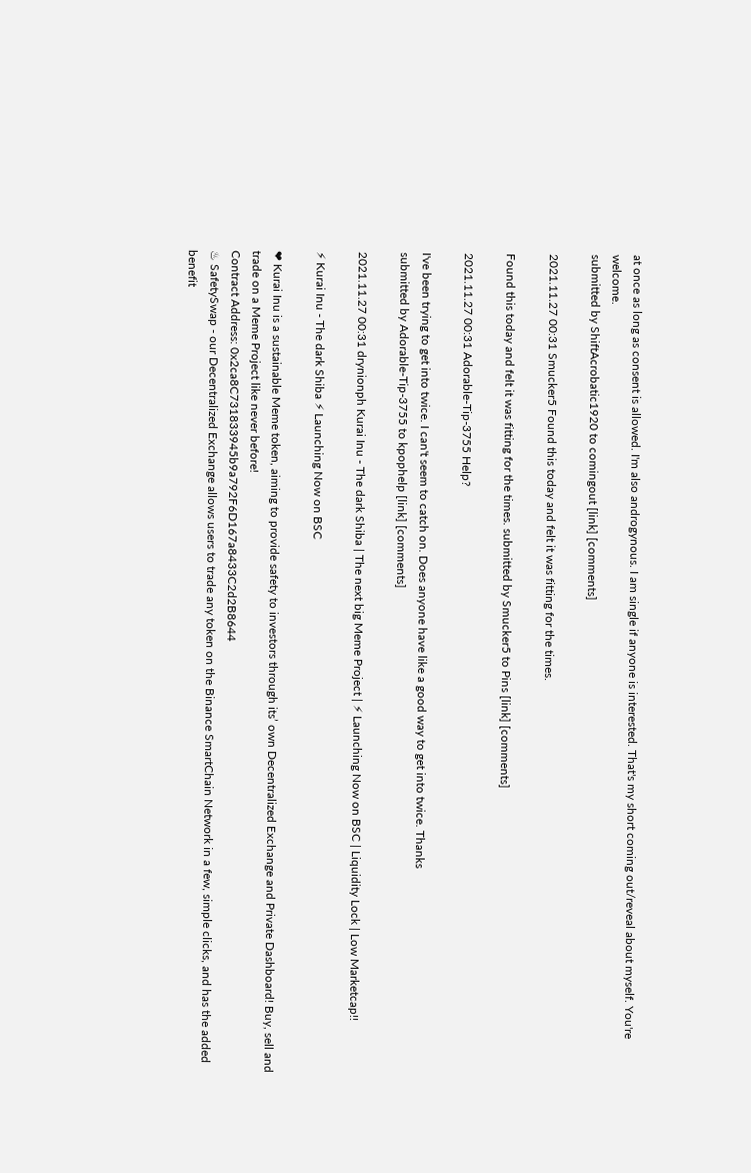at once as long as consent is allowed. I'm also androgynous. I am single if anyone is interested. That's my short coming out/reveal about myself. You're welcome.
submitted by ShiftAcrobatic1920 to comingout [link] [comments]

2021.11.27 00:31 Smucker5 Found this today and felt it was fitting for the times.

Found this today and felt it was fitting for the times. submitted by Smucker5 to Pins [link] [comments]

2021.11.27 00:31 Adorable-Tip-3755 Help?

I've been trying to get into twice. I can't seem to catch on. Does anyone have like a good way to get into twice. Thanks
submitted by Adorable-Tip-3755 to kpophelp [link] [comments]

2021.11.27 00:31 drynionph Kurai Inu - The dark Shiba | The next big Meme Project | ⚡ Launching Now on BSC | Liquidity Lock | Low Marketcap!!

⚡ Kurai Inu - The dark Shiba ⚡ Launching Now on BSC

❤ Kurai Inu is a sustainable Meme token, aiming to provide safety to investors through its’ own Decentralized Exchange and Private Dashboard! Buy, sell and trade on a Meme Project like never before!
Contract Address: 0x2ca8C731833945b9a792F6D167a8433C2d2B8644
♨ SafetySwap - our Decentralized Exchange allows users to trade any token on the Binance SmartChain Network in a few, simple clicks, and has the added benefit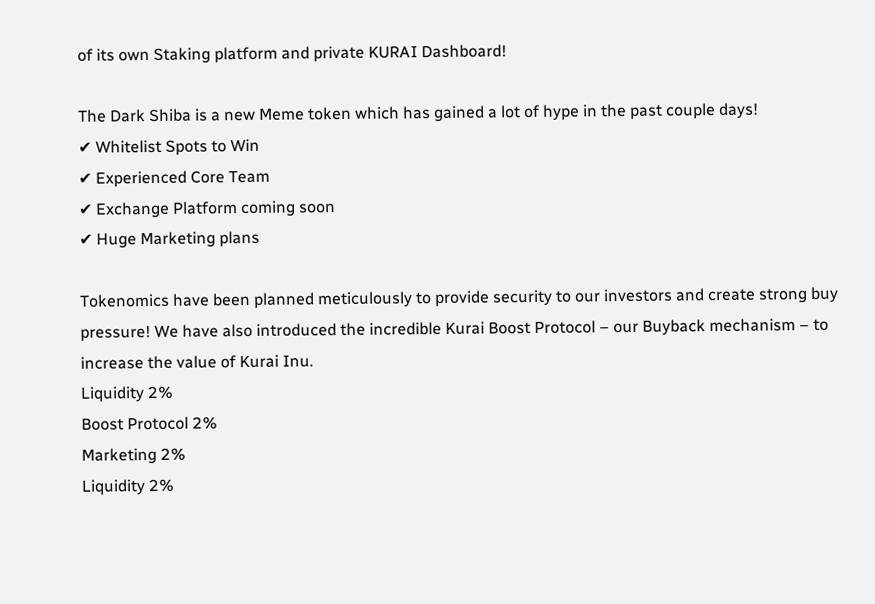of its own Staking platform and private KURAI Dashboard!

The Dark Shiba is a new Meme token which has gained a lot of hype in the past couple days!
✔ Whitelist Spots to Win
✔ Experienced Core Team
✔ Exchange Platform coming soon
✔ Huge Marketing plans

Tokenomics have been planned meticulously to provide security to our investors and create strong buy pressure! We have also introduced the incredible Kurai Boost Protocol – our Buyback mechanism – to increase the value of Kurai Inu.
Liquidity 2%
Boost Protocol 2%
Marketing 2%
Liquidity 2%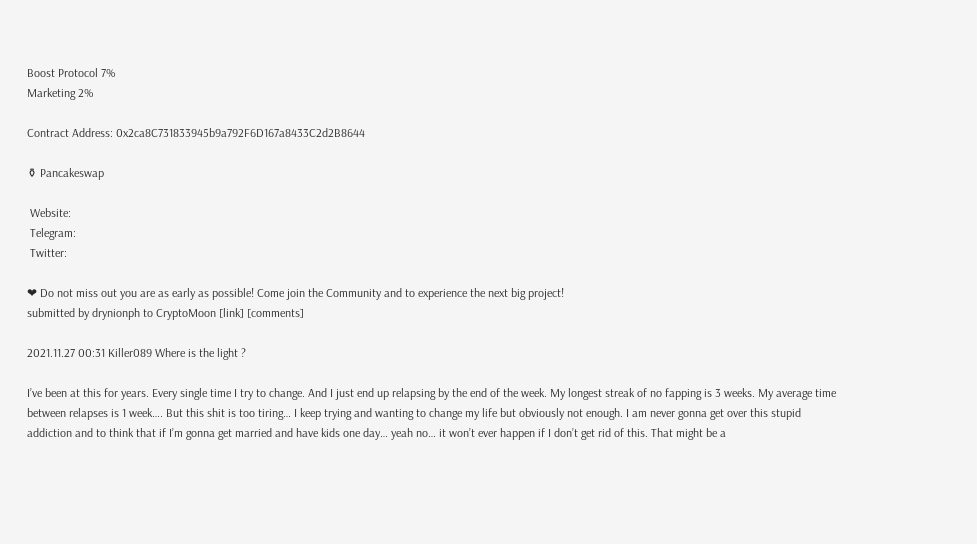Boost Protocol 7%
Marketing 2%

Contract Address: 0x2ca8C731833945b9a792F6D167a8433C2d2B8644

⚱ Pancakeswap

 Website:
 Telegram:
 Twitter:

❤ Do not miss out you are as early as possible! Come join the Community and to experience the next big project!
submitted by drynionph to CryptoMoon [link] [comments]

2021.11.27 00:31 Killer089 Where is the light ?

I’ve been at this for years. Every single time I try to change. And I just end up relapsing by the end of the week. My longest streak of no fapping is 3 weeks. My average time between relapses is 1 week…. But this shit is too tiring… I keep trying and wanting to change my life but obviously not enough. I am never gonna get over this stupid addiction and to think that if I’m gonna get married and have kids one day… yeah no… it won’t ever happen if I don’t get rid of this. That might be a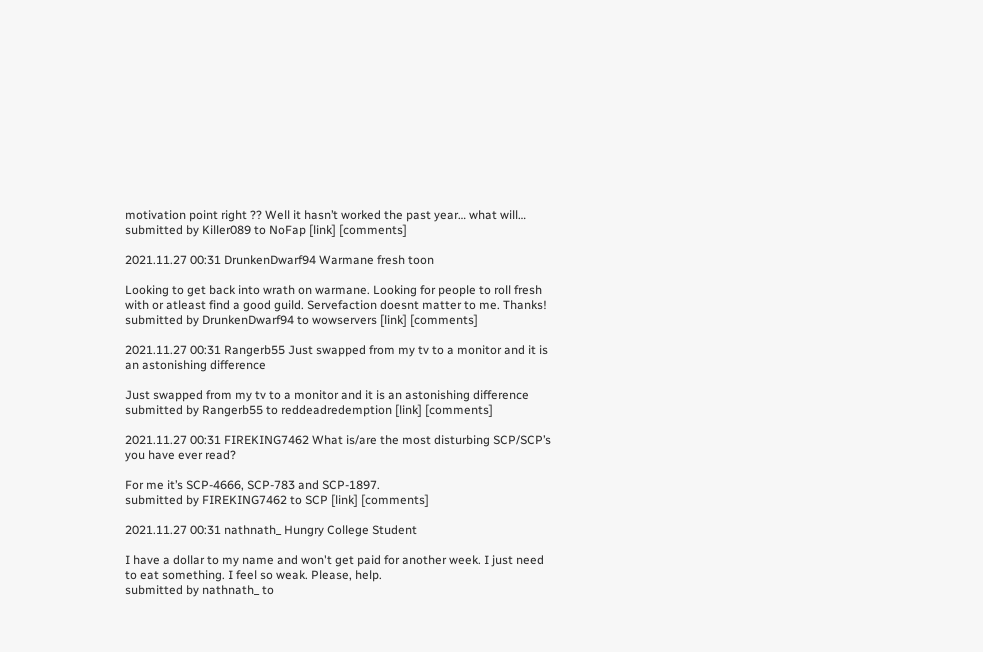motivation point right ?? Well it hasn’t worked the past year… what will…
submitted by Killer089 to NoFap [link] [comments]

2021.11.27 00:31 DrunkenDwarf94 Warmane fresh toon

Looking to get back into wrath on warmane. Looking for people to roll fresh with or atleast find a good guild. Servefaction doesnt matter to me. Thanks!
submitted by DrunkenDwarf94 to wowservers [link] [comments]

2021.11.27 00:31 Rangerb55 Just swapped from my tv to a monitor and it is an astonishing difference

Just swapped from my tv to a monitor and it is an astonishing difference submitted by Rangerb55 to reddeadredemption [link] [comments]

2021.11.27 00:31 FIREKING7462 What is/are the most disturbing SCP/SCP’s you have ever read?

For me it’s SCP-4666, SCP-783 and SCP-1897.
submitted by FIREKING7462 to SCP [link] [comments]

2021.11.27 00:31 nathnath_ Hungry College Student

I have a dollar to my name and won't get paid for another week. I just need to eat something. I feel so weak. Please, help.
submitted by nathnath_ to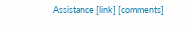Assistance [link] [comments]